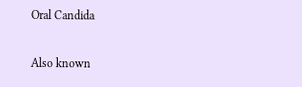Oral Candida

Also known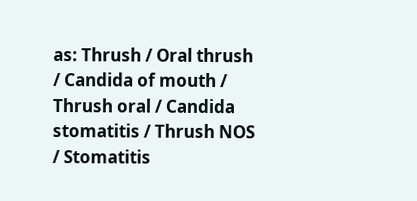as: Thrush / Oral thrush / Candida of mouth / Thrush oral / Candida stomatitis / Thrush NOS / Stomatitis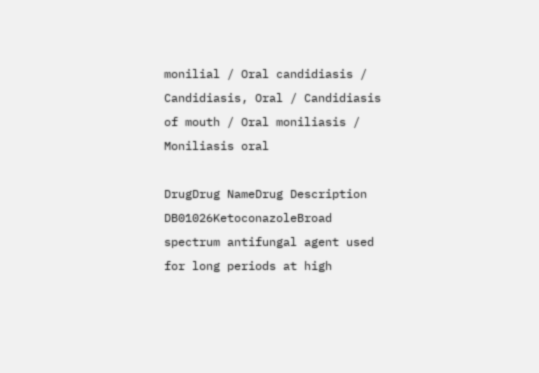monilial / Oral candidiasis / Candidiasis, Oral / Candidiasis of mouth / Oral moniliasis / Moniliasis oral

DrugDrug NameDrug Description
DB01026KetoconazoleBroad spectrum antifungal agent used for long periods at high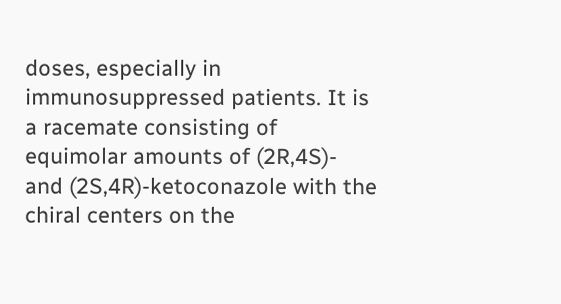doses, especially in immunosuppressed patients. It is a racemate consisting of equimolar amounts of (2R,4S)- and (2S,4R)-ketoconazole with the chiral centers on the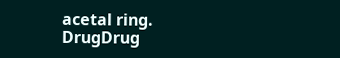acetal ring.
DrugDrug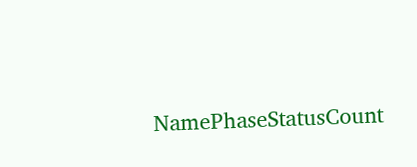NamePhaseStatusCount